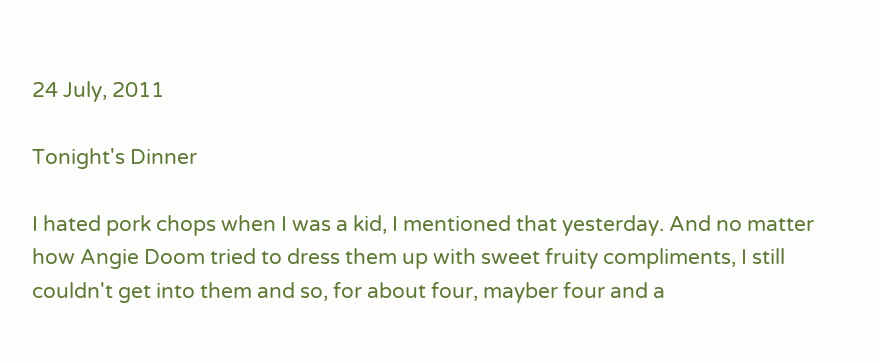24 July, 2011

Tonight's Dinner

I hated pork chops when I was a kid, I mentioned that yesterday. And no matter how Angie Doom tried to dress them up with sweet fruity compliments, I still couldn't get into them and so, for about four, mayber four and a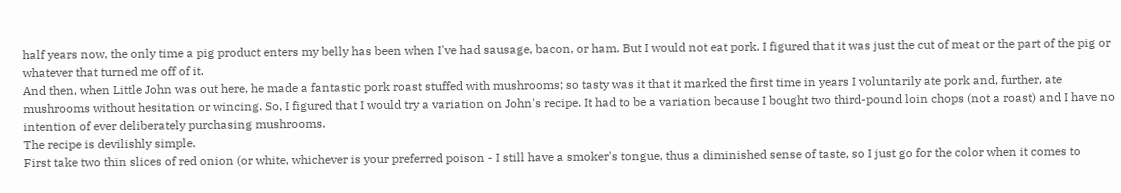half years now, the only time a pig product enters my belly has been when I've had sausage, bacon, or ham. But I would not eat pork. I figured that it was just the cut of meat or the part of the pig or whatever that turned me off of it.
And then, when Little John was out here, he made a fantastic pork roast stuffed with mushrooms; so tasty was it that it marked the first time in years I voluntarily ate pork and, further, ate mushrooms without hesitation or wincing. So, I figured that I would try a variation on John's recipe. It had to be a variation because I bought two third-pound loin chops (not a roast) and I have no intention of ever deliberately purchasing mushrooms.
The recipe is devilishly simple.
First take two thin slices of red onion (or white, whichever is your preferred poison - I still have a smoker's tongue, thus a diminished sense of taste, so I just go for the color when it comes to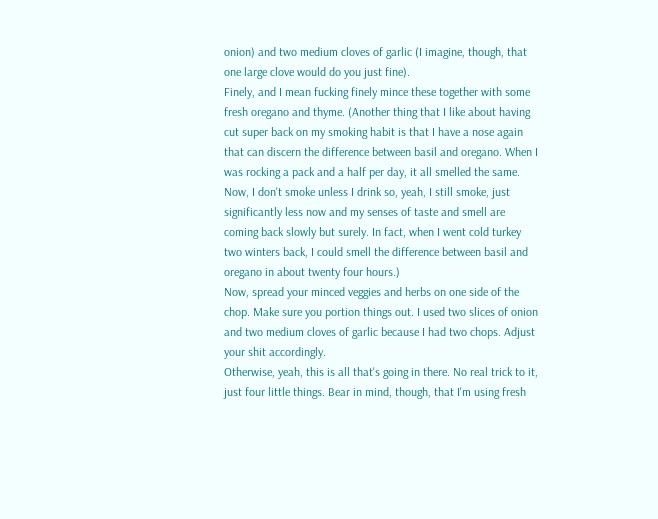onion) and two medium cloves of garlic (I imagine, though, that one large clove would do you just fine).
Finely, and I mean fucking finely mince these together with some fresh oregano and thyme. (Another thing that I like about having cut super back on my smoking habit is that I have a nose again that can discern the difference between basil and oregano. When I was rocking a pack and a half per day, it all smelled the same. Now, I don't smoke unless I drink so, yeah, I still smoke, just significantly less now and my senses of taste and smell are coming back slowly but surely. In fact, when I went cold turkey two winters back, I could smell the difference between basil and oregano in about twenty four hours.)
Now, spread your minced veggies and herbs on one side of the chop. Make sure you portion things out. I used two slices of onion and two medium cloves of garlic because I had two chops. Adjust your shit accordingly.
Otherwise, yeah, this is all that's going in there. No real trick to it, just four little things. Bear in mind, though, that I'm using fresh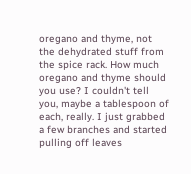oregano and thyme, not the dehydrated stuff from the spice rack. How much oregano and thyme should you use? I couldn't tell you, maybe a tablespoon of each, really. I just grabbed a few branches and started pulling off leaves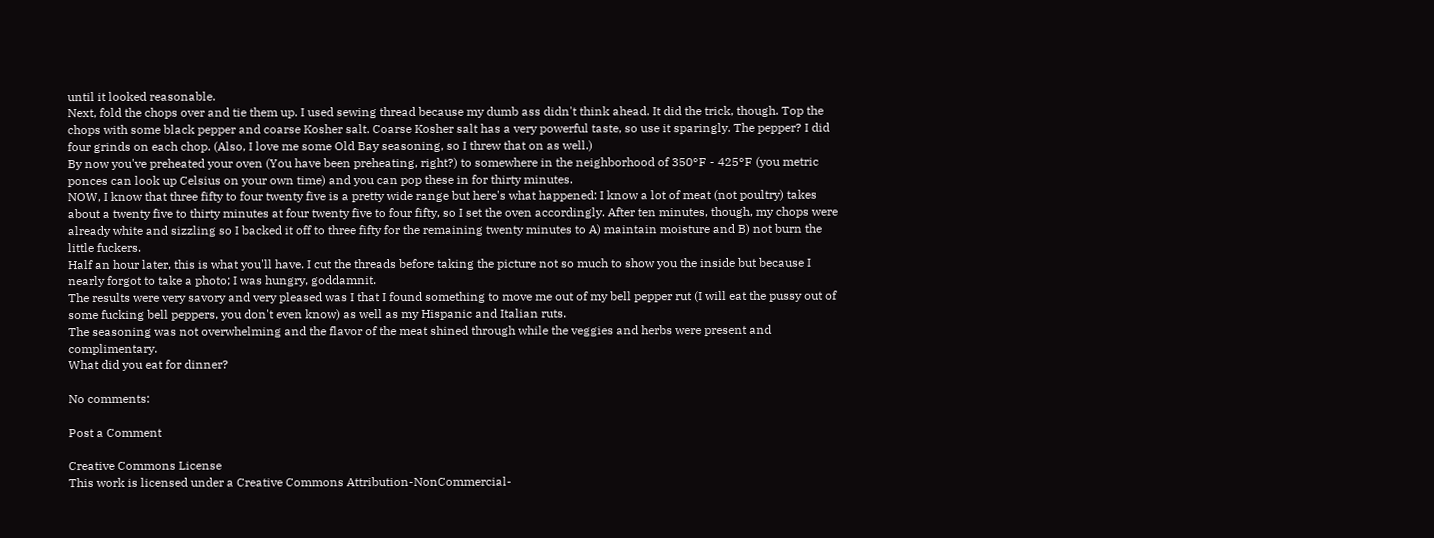until it looked reasonable.
Next, fold the chops over and tie them up. I used sewing thread because my dumb ass didn't think ahead. It did the trick, though. Top the chops with some black pepper and coarse Kosher salt. Coarse Kosher salt has a very powerful taste, so use it sparingly. The pepper? I did four grinds on each chop. (Also, I love me some Old Bay seasoning, so I threw that on as well.)
By now you've preheated your oven (You have been preheating, right?) to somewhere in the neighborhood of 350°F - 425°F (you metric ponces can look up Celsius on your own time) and you can pop these in for thirty minutes.
NOW, I know that three fifty to four twenty five is a pretty wide range but here's what happened: I know a lot of meat (not poultry) takes about a twenty five to thirty minutes at four twenty five to four fifty, so I set the oven accordingly. After ten minutes, though, my chops were already white and sizzling so I backed it off to three fifty for the remaining twenty minutes to A) maintain moisture and B) not burn the little fuckers.
Half an hour later, this is what you'll have. I cut the threads before taking the picture not so much to show you the inside but because I nearly forgot to take a photo; I was hungry, goddamnit.
The results were very savory and very pleased was I that I found something to move me out of my bell pepper rut (I will eat the pussy out of some fucking bell peppers, you don't even know) as well as my Hispanic and Italian ruts.
The seasoning was not overwhelming and the flavor of the meat shined through while the veggies and herbs were present and complimentary.
What did you eat for dinner?

No comments:

Post a Comment

Creative Commons License
This work is licensed under a Creative Commons Attribution-NonCommercial-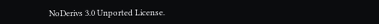NoDerivs 3.0 Unported License.